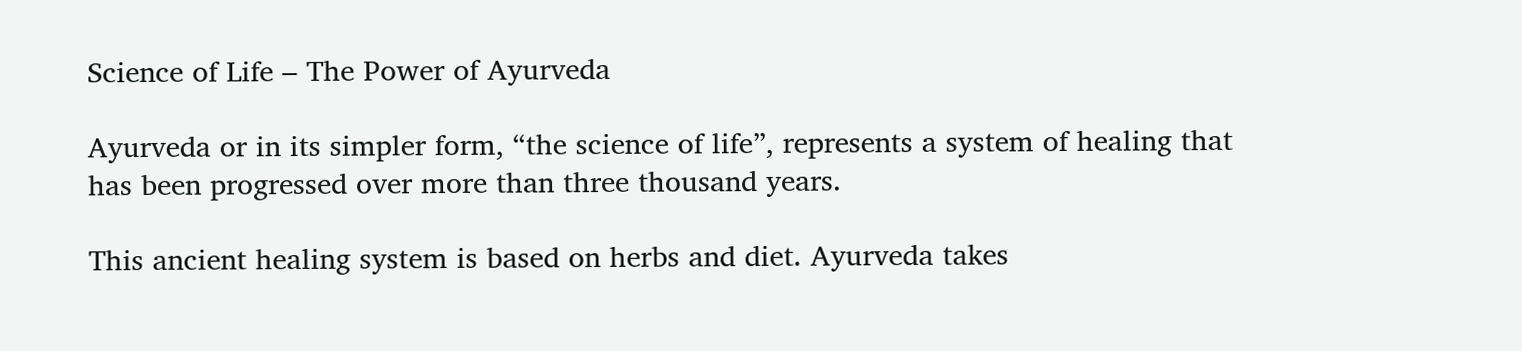Science of Life – The Power of Ayurveda

Ayurveda or in its simpler form, “the science of life”, represents a system of healing that has been progressed over more than three thousand years.

This ancient healing system is based on herbs and diet. Ayurveda takes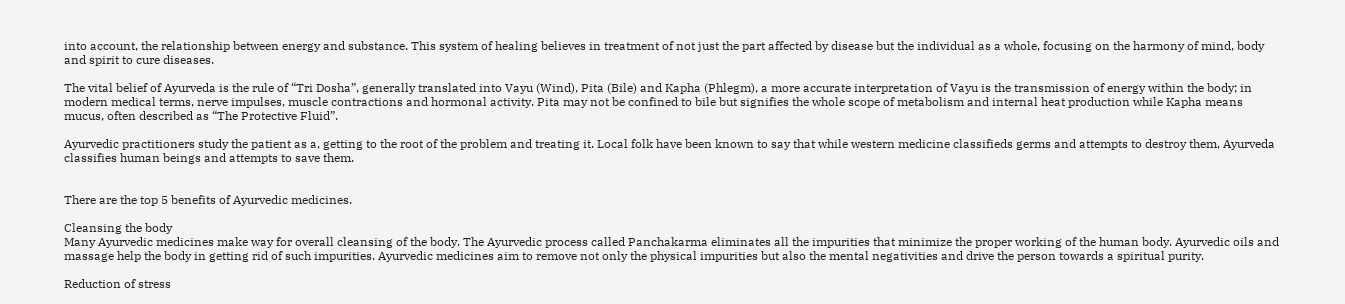into account, the relationship between energy and substance. This system of healing believes in treatment of not just the part affected by disease but the individual as a whole, focusing on the harmony of mind, body and spirit to cure diseases.

The vital belief of Ayurveda is the rule of “Tri Dosha”, generally translated into Vayu (Wind), Pita (Bile) and Kapha (Phlegm), a more accurate interpretation of Vayu is the transmission of energy within the body; in modern medical terms, nerve impulses, muscle contractions and hormonal activity. Pita may not be confined to bile but signifies the whole scope of metabolism and internal heat production while Kapha means mucus, often described as “The Protective Fluid”.

Ayurvedic practitioners study the patient as a, getting to the root of the problem and treating it. Local folk have been known to say that while western medicine classifieds germs and attempts to destroy them, Ayurveda classifies human beings and attempts to save them.


There are the top 5 benefits of Ayurvedic medicines.

Cleansing the body
Many Ayurvedic medicines make way for overall cleansing of the body. The Ayurvedic process called Panchakarma eliminates all the impurities that minimize the proper working of the human body. Ayurvedic oils and massage help the body in getting rid of such impurities. Ayurvedic medicines aim to remove not only the physical impurities but also the mental negativities and drive the person towards a spiritual purity.

Reduction of stress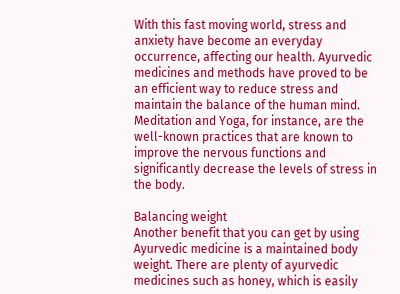With this fast moving world, stress and anxiety have become an everyday occurrence, affecting our health. Ayurvedic medicines and methods have proved to be an efficient way to reduce stress and maintain the balance of the human mind. Meditation and Yoga, for instance, are the well-known practices that are known to improve the nervous functions and significantly decrease the levels of stress in the body.

Balancing weight
Another benefit that you can get by using Ayurvedic medicine is a maintained body weight. There are plenty of ayurvedic medicines such as honey, which is easily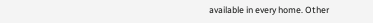available in every home. Other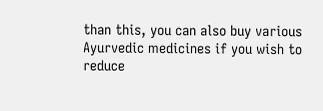than this, you can also buy various Ayurvedic medicines if you wish to reduce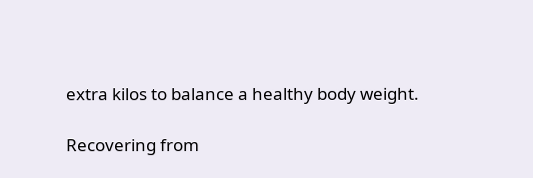extra kilos to balance a healthy body weight.

Recovering from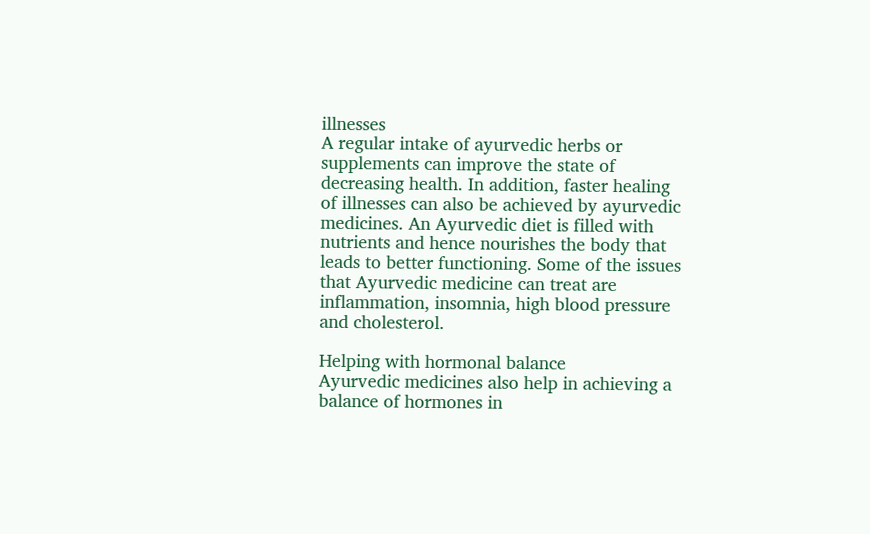illnesses
A regular intake of ayurvedic herbs or supplements can improve the state of decreasing health. In addition, faster healing of illnesses can also be achieved by ayurvedic medicines. An Ayurvedic diet is filled with nutrients and hence nourishes the body that leads to better functioning. Some of the issues that Ayurvedic medicine can treat are inflammation, insomnia, high blood pressure and cholesterol.

Helping with hormonal balance
Ayurvedic medicines also help in achieving a balance of hormones in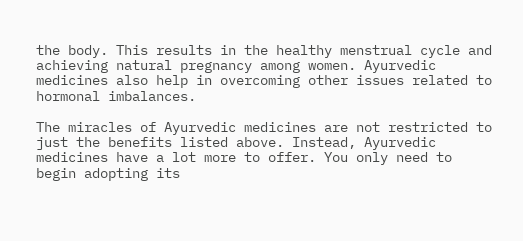the body. This results in the healthy menstrual cycle and achieving natural pregnancy among women. Ayurvedic medicines also help in overcoming other issues related to hormonal imbalances.

The miracles of Ayurvedic medicines are not restricted to just the benefits listed above. Instead, Ayurvedic medicines have a lot more to offer. You only need to begin adopting its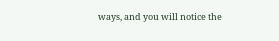ways, and you will notice the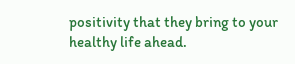positivity that they bring to your healthy life ahead.